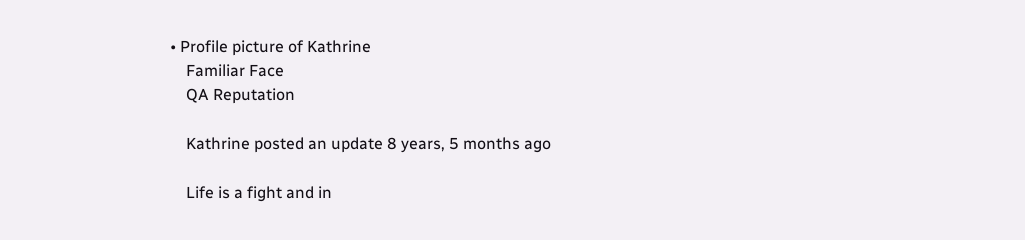• Profile picture of Kathrine
    Familiar Face
    QA Reputation

    Kathrine posted an update 8 years, 5 months ago

    Life is a fight and in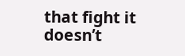that fight it doesn’t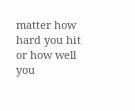matter how hard you hit or how well you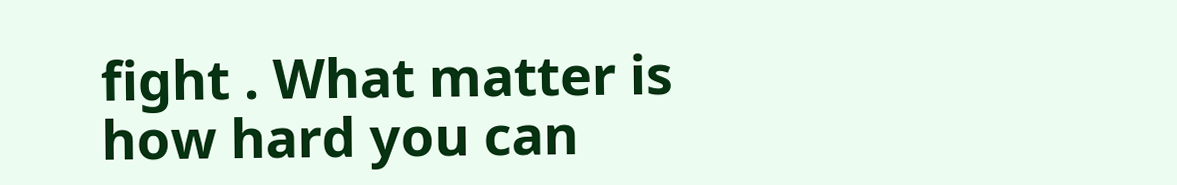fight . What matter is how hard you can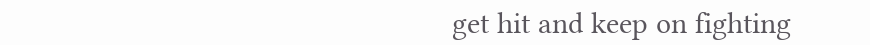get hit and keep on fighting